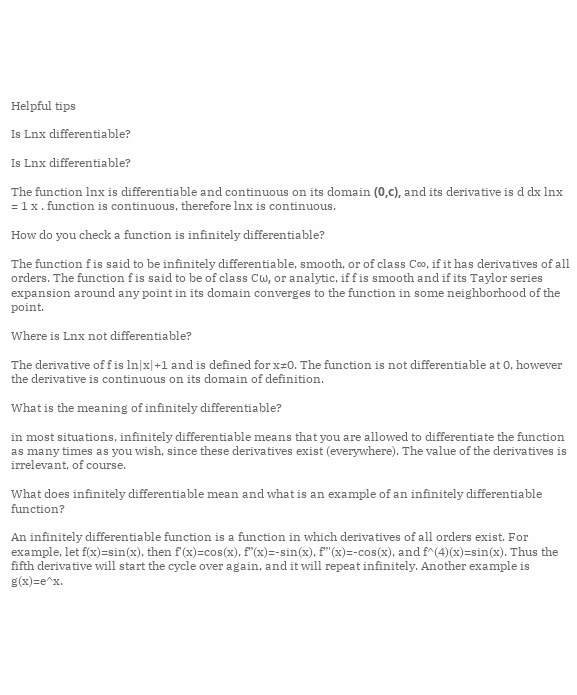Helpful tips

Is Lnx differentiable?

Is Lnx differentiable?

The function lnx is differentiable and continuous on its domain (0,с), and its derivative is d dx lnx = 1 x . function is continuous, therefore lnx is continuous.

How do you check a function is infinitely differentiable?

The function f is said to be infinitely differentiable, smooth, or of class C∞, if it has derivatives of all orders. The function f is said to be of class Cω, or analytic, if f is smooth and if its Taylor series expansion around any point in its domain converges to the function in some neighborhood of the point.

Where is Lnx not differentiable?

The derivative of f is ln|x|+1 and is defined for x≠0. The function is not differentiable at 0, however the derivative is continuous on its domain of definition.

What is the meaning of infinitely differentiable?

in most situations, infinitely differentiable means that you are allowed to differentiate the function as many times as you wish, since these derivatives exist (everywhere). The value of the derivatives is irrelevant, of course.

What does infinitely differentiable mean and what is an example of an infinitely differentiable function?

An infinitely differentiable function is a function in which derivatives of all orders exist. For example, let f(x)=sin(x), then f'(x)=cos(x), f”(x)=-sin(x), f”'(x)=-cos(x), and f^(4)(x)=sin(x). Thus the fifth derivative will start the cycle over again, and it will repeat infinitely. Another example is g(x)=e^x.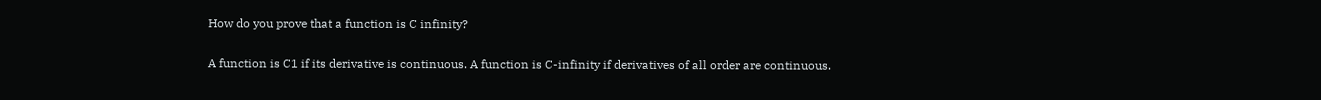How do you prove that a function is C infinity?

A function is C1 if its derivative is continuous. A function is C-infinity if derivatives of all order are continuous.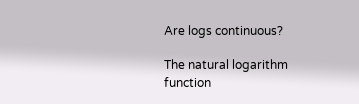Are logs continuous?

The natural logarithm function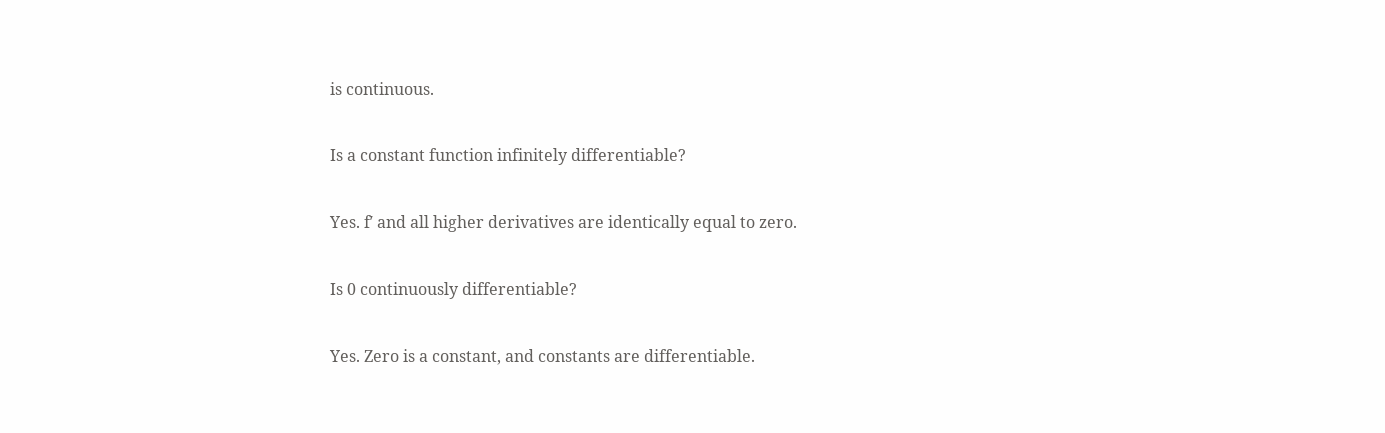is continuous.

Is a constant function infinitely differentiable?

Yes. f′ and all higher derivatives are identically equal to zero.

Is 0 continuously differentiable?

Yes. Zero is a constant, and constants are differentiable.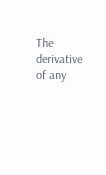The derivative of any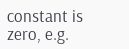constant is zero, e.g.